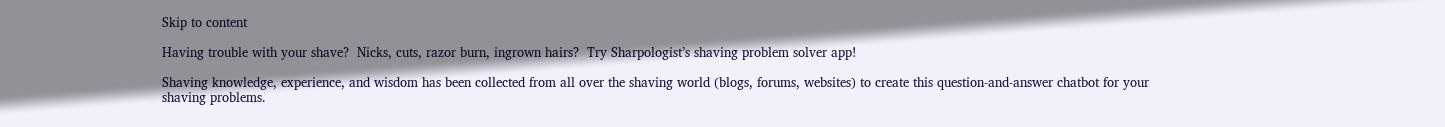Skip to content

Having trouble with your shave?  Nicks, cuts, razor burn, ingrown hairs?  Try Sharpologist’s shaving problem solver app!

Shaving knowledge, experience, and wisdom has been collected from all over the shaving world (blogs, forums, websites) to create this question-and-answer chatbot for your shaving problems.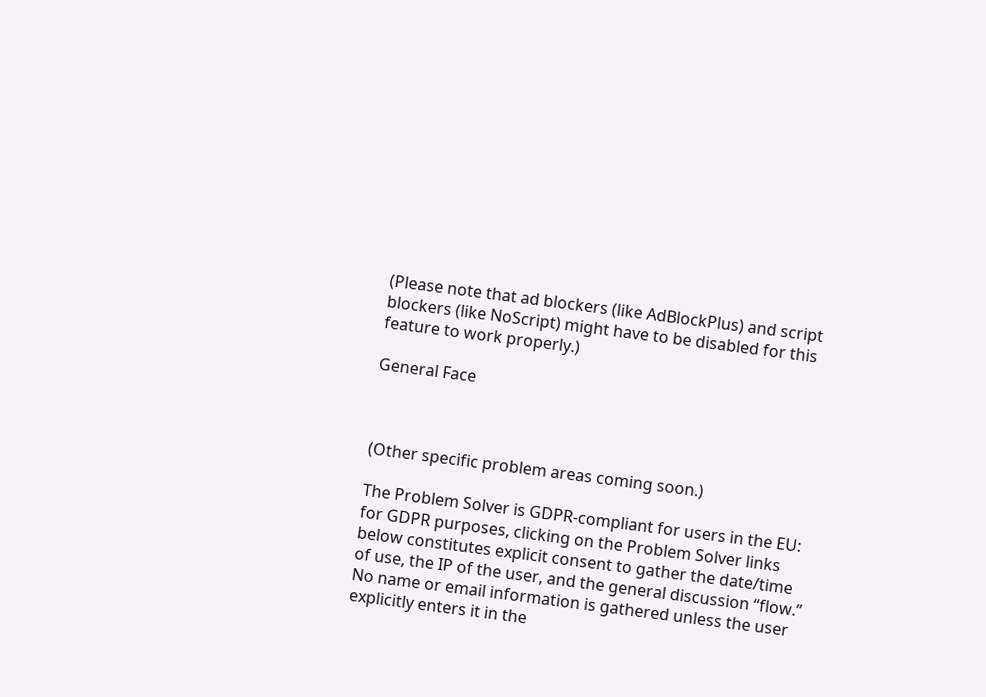(Please note that ad blockers (like AdBlockPlus) and script blockers (like NoScript) might have to be disabled for this feature to work properly.)

General Face



(Other specific problem areas coming soon.)

The Problem Solver is GDPR-compliant for users in the EU: for GDPR purposes, clicking on the Problem Solver links below constitutes explicit consent to gather the date/time of use, the IP of the user, and the general discussion “flow.”  No name or email information is gathered unless the user explicitly enters it in the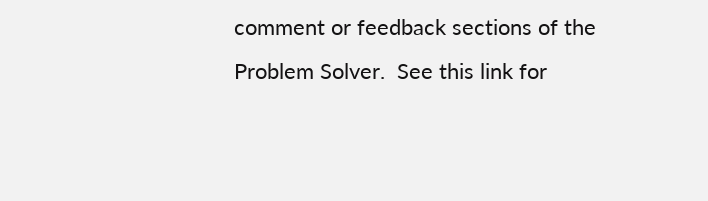comment or feedback sections of the Problem Solver.  See this link for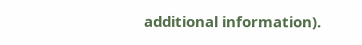additional information).